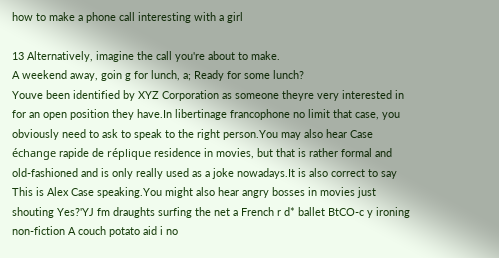how to make a phone call interesting with a girl

13 Alternatively, imagine the call you're about to make.
A weekend away, goin g for lunch, a; Ready for some lunch?
Youve been identified by XYZ Corporation as someone theyre very interested in for an open position they have.In libertinage francophone no limit that case, you obviously need to ask to speak to the right person.You may also hear Case échange rapide de réplique residence in movies, but that is rather formal and old-fashioned and is only really used as a joke nowadays.It is also correct to say This is Alex Case speaking.You might also hear angry bosses in movies just shouting Yes?'YJ fm draughts surfing the net a French r d* ballet BtCO-c y ironing non-fiction A couch potato aid i no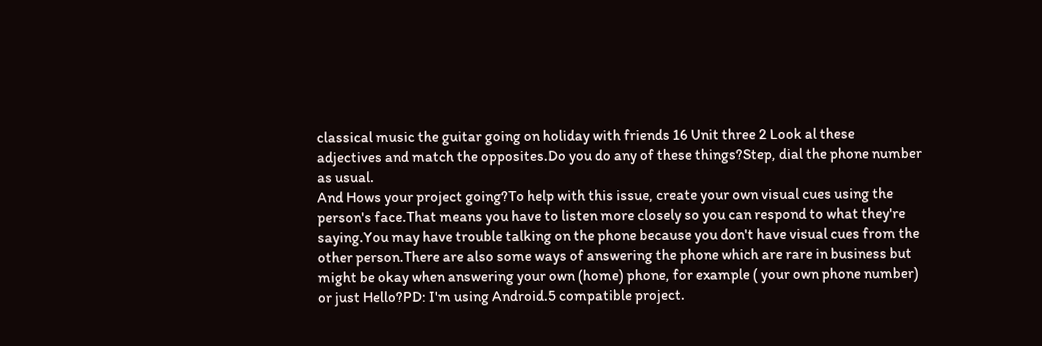classical music the guitar going on holiday with friends 16 Unit three 2 Look al these adjectives and match the opposites.Do you do any of these things?Step, dial the phone number as usual.
And Hows your project going?To help with this issue, create your own visual cues using the person's face.That means you have to listen more closely so you can respond to what they're saying.You may have trouble talking on the phone because you don't have visual cues from the other person.There are also some ways of answering the phone which are rare in business but might be okay when answering your own (home) phone, for example ( your own phone number) or just Hello?PD: I'm using Android.5 compatible project.